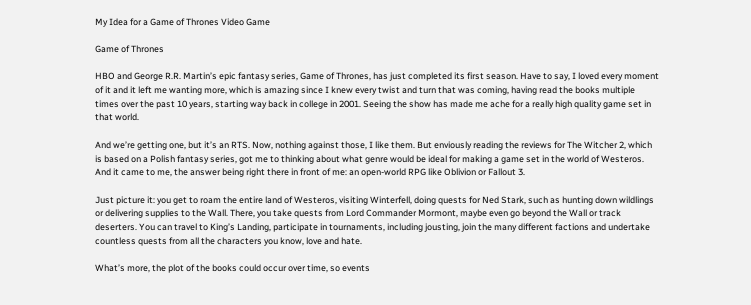My Idea for a Game of Thrones Video Game

Game of Thrones

HBO and George R.R. Martin’s epic fantasy series, Game of Thrones, has just completed its first season. Have to say, I loved every moment of it and it left me wanting more, which is amazing since I knew every twist and turn that was coming, having read the books multiple times over the past 10 years, starting way back in college in 2001. Seeing the show has made me ache for a really high quality game set in that world.

And we’re getting one, but it’s an RTS. Now, nothing against those, I like them. But enviously reading the reviews for The Witcher 2, which is based on a Polish fantasy series, got me to thinking about what genre would be ideal for making a game set in the world of Westeros. And it came to me, the answer being right there in front of me: an open-world RPG like Oblivion or Fallout 3.

Just picture it: you get to roam the entire land of Westeros, visiting Winterfell, doing quests for Ned Stark, such as hunting down wildlings or delivering supplies to the Wall. There, you take quests from Lord Commander Mormont, maybe even go beyond the Wall or track deserters. You can travel to King’s Landing, participate in tournaments, including jousting, join the many different factions and undertake countless quests from all the characters you know, love and hate.

What’s more, the plot of the books could occur over time, so events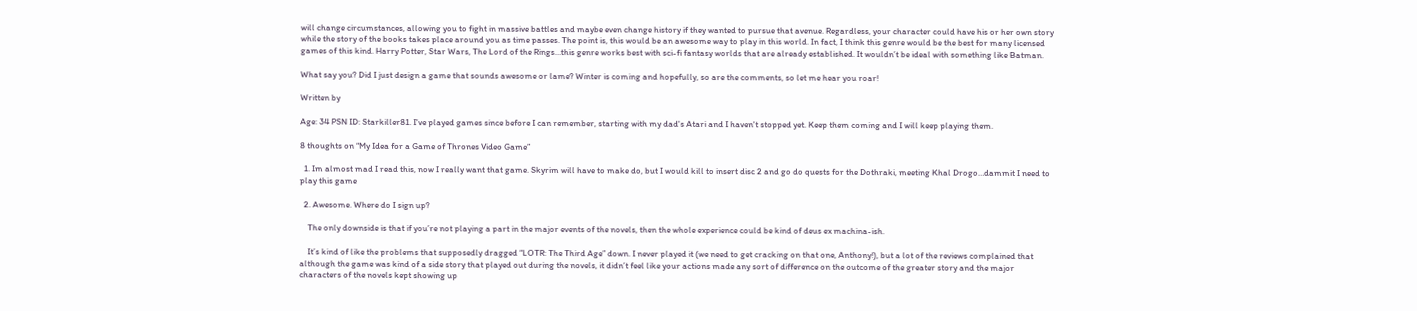will change circumstances, allowing you to fight in massive battles and maybe even change history if they wanted to pursue that avenue. Regardless, your character could have his or her own story while the story of the books takes place around you as time passes. The point is, this would be an awesome way to play in this world. In fact, I think this genre would be the best for many licensed games of this kind. Harry Potter, Star Wars, The Lord of the Rings…this genre works best with sci-fi fantasy worlds that are already established. It wouldn’t be ideal with something like Batman.

What say you? Did I just design a game that sounds awesome or lame? Winter is coming and hopefully, so are the comments, so let me hear you roar!

Written by

Age: 34 PSN ID: Starkiller81. I've played games since before I can remember, starting with my dad's Atari and I haven't stopped yet. Keep them coming and I will keep playing them.

8 thoughts on “My Idea for a Game of Thrones Video Game”

  1. Im almost mad I read this, now I really want that game. Skyrim will have to make do, but I would kill to insert disc 2 and go do quests for the Dothraki, meeting Khal Drogo…dammit I need to play this game

  2. Awesome. Where do I sign up?

    The only downside is that if you’re not playing a part in the major events of the novels, then the whole experience could be kind of deus ex machina-ish.

    It’s kind of like the problems that supposedly dragged “LOTR: The Third Age” down. I never played it (we need to get cracking on that one, Anthony!), but a lot of the reviews complained that although the game was kind of a side story that played out during the novels, it didn’t feel like your actions made any sort of difference on the outcome of the greater story and the major characters of the novels kept showing up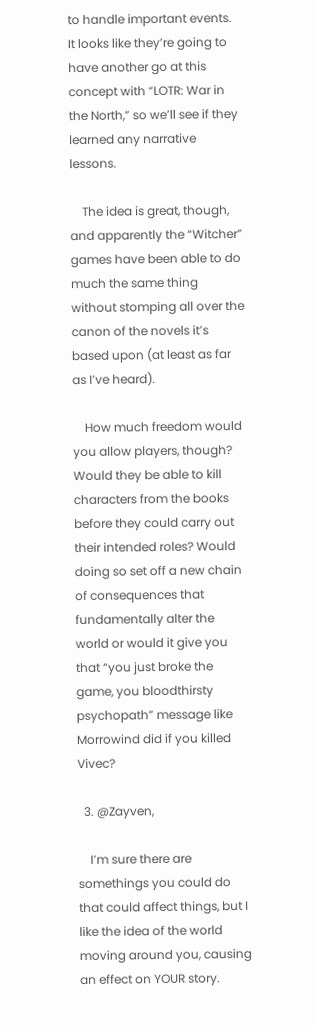to handle important events. It looks like they’re going to have another go at this concept with “LOTR: War in the North,” so we’ll see if they learned any narrative lessons.

    The idea is great, though, and apparently the “Witcher” games have been able to do much the same thing without stomping all over the canon of the novels it’s based upon (at least as far as I’ve heard).

    How much freedom would you allow players, though? Would they be able to kill characters from the books before they could carry out their intended roles? Would doing so set off a new chain of consequences that fundamentally alter the world or would it give you that “you just broke the game, you bloodthirsty psychopath” message like Morrowind did if you killed Vivec?

  3. @Zayven,

    I’m sure there are somethings you could do that could affect things, but I like the idea of the world moving around you, causing an effect on YOUR story.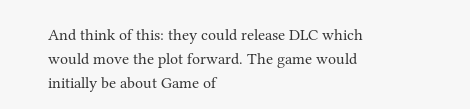And think of this: they could release DLC which would move the plot forward. The game would initially be about Game of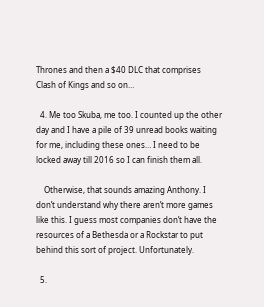Thrones and then a $40 DLC that comprises Clash of Kings and so on…

  4. Me too Skuba, me too. I counted up the other day and I have a pile of 39 unread books waiting for me, including these ones… I need to be locked away till 2016 so I can finish them all.

    Otherwise, that sounds amazing Anthony. I don’t understand why there aren’t more games like this. I guess most companies don’t have the resources of a Bethesda or a Rockstar to put behind this sort of project. Unfortunately.

  5.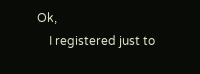Ok,
    I registered just to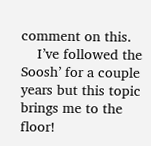comment on this.
    I’ve followed the Soosh’ for a couple years but this topic brings me to the floor!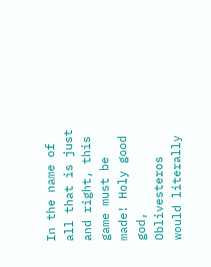In the name of all that is just and right, this game must be made! Holy good god, Oblivesteros would literally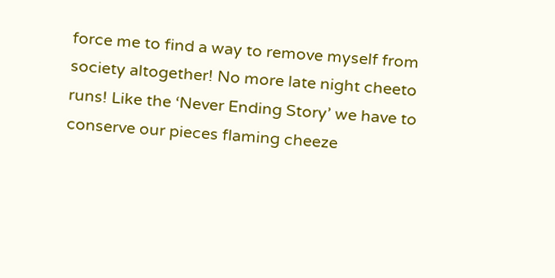force me to find a way to remove myself from society altogether! No more late night cheeto runs! Like the ‘Never Ending Story’ we have to conserve our pieces flaming cheeze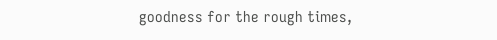goodness for the rough times,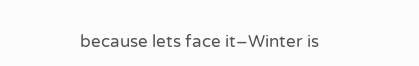because lets face it–Winter is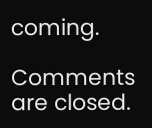coming.

Comments are closed.